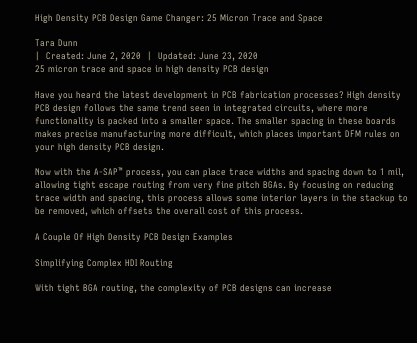High Density PCB Design Game Changer: 25 Micron Trace and Space

Tara Dunn
|  Created: June 2, 2020  |  Updated: June 23, 2020
25 micron trace and space in high density PCB design

Have you heard the latest development in PCB fabrication processes? High density PCB design follows the same trend seen in integrated circuits, where more functionality is packed into a smaller space. The smaller spacing in these boards makes precise manufacturing more difficult, which places important DFM rules on your high density PCB design.

Now with the A-SAP™ process, you can place trace widths and spacing down to 1 mil, allowing tight escape routing from very fine pitch BGAs. By focusing on reducing trace width and spacing, this process allows some interior layers in the stackup to be removed, which offsets the overall cost of this process.

A Couple Of High Density PCB Design Examples

Simplifying Complex HDI Routing

With tight BGA routing, the complexity of PCB designs can increase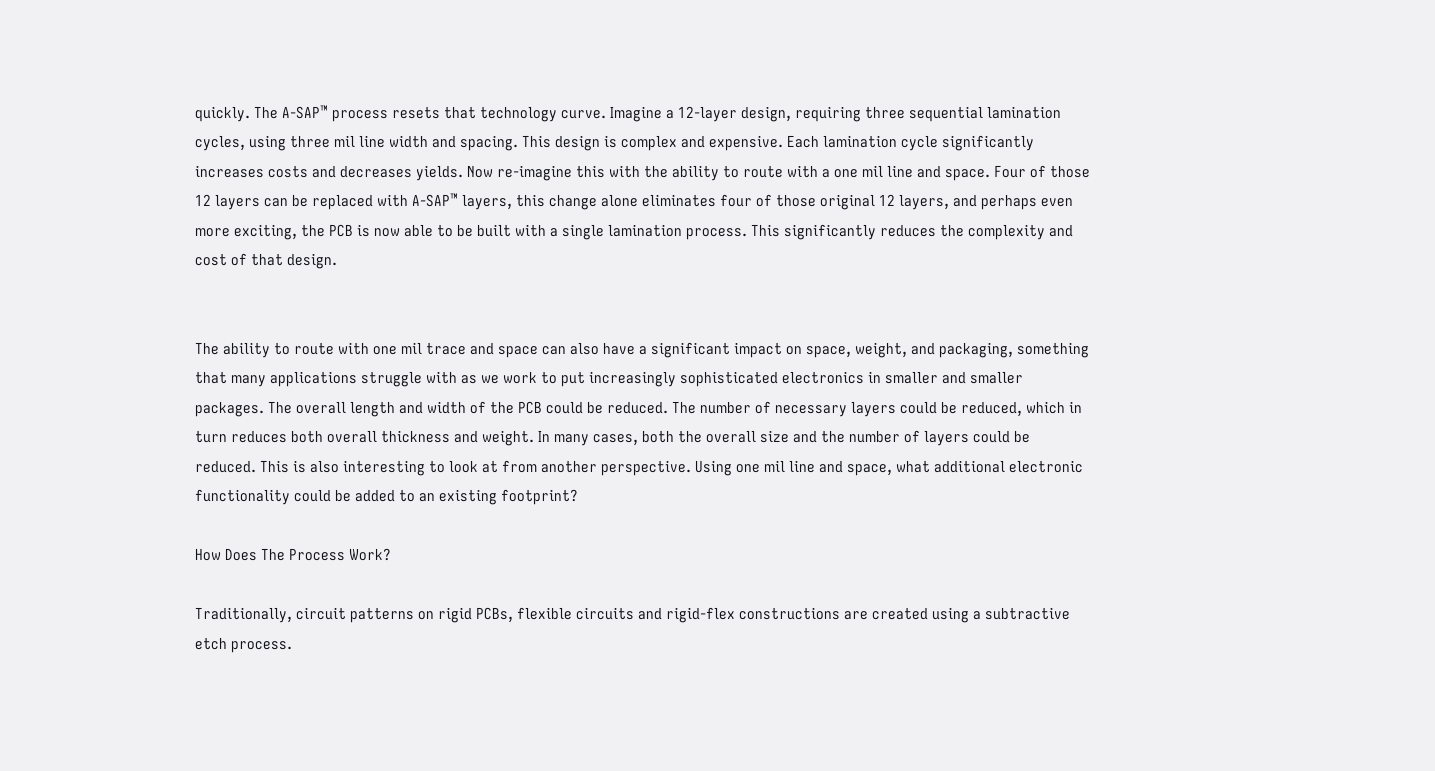quickly. The A-SAP™ process resets that technology curve. Imagine a 12-layer design, requiring three sequential lamination cycles, using three mil line width and spacing. This design is complex and expensive. Each lamination cycle significantly increases costs and decreases yields. Now re-imagine this with the ability to route with a one mil line and space. Four of those 12 layers can be replaced with A-SAP™ layers, this change alone eliminates four of those original 12 layers, and perhaps even more exciting, the PCB is now able to be built with a single lamination process. This significantly reduces the complexity and cost of that design.


The ability to route with one mil trace and space can also have a significant impact on space, weight, and packaging, something that many applications struggle with as we work to put increasingly sophisticated electronics in smaller and smaller packages. The overall length and width of the PCB could be reduced. The number of necessary layers could be reduced, which in turn reduces both overall thickness and weight. In many cases, both the overall size and the number of layers could be reduced. This is also interesting to look at from another perspective. Using one mil line and space, what additional electronic functionality could be added to an existing footprint?

How Does The Process Work?

Traditionally, circuit patterns on rigid PCBs, flexible circuits and rigid-flex constructions are created using a subtractive etch process.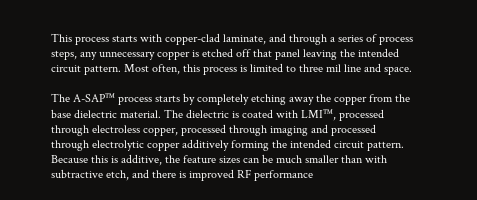This process starts with copper-clad laminate, and through a series of process steps, any unnecessary copper is etched off that panel leaving the intended circuit pattern. Most often, this process is limited to three mil line and space.

The A-SAP™ process starts by completely etching away the copper from the base dielectric material. The dielectric is coated with LMI™, processed through electroless copper, processed through imaging and processed through electrolytic copper additively forming the intended circuit pattern. Because this is additive, the feature sizes can be much smaller than with subtractive etch, and there is improved RF performance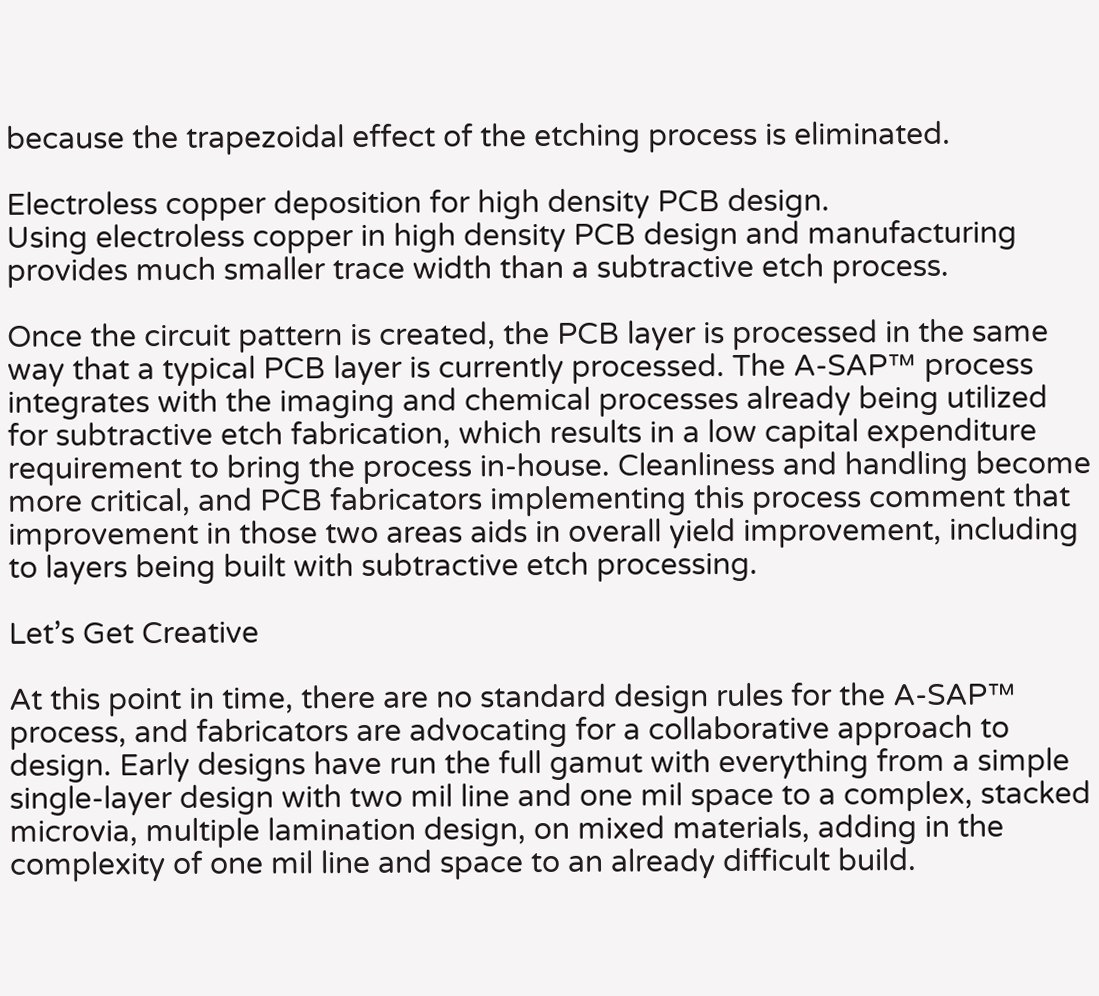because the trapezoidal effect of the etching process is eliminated.

Electroless copper deposition for high density PCB design.
Using electroless copper in high density PCB design and manufacturing provides much smaller trace width than a subtractive etch process.

Once the circuit pattern is created, the PCB layer is processed in the same way that a typical PCB layer is currently processed. The A-SAP™ process integrates with the imaging and chemical processes already being utilized for subtractive etch fabrication, which results in a low capital expenditure requirement to bring the process in-house. Cleanliness and handling become more critical, and PCB fabricators implementing this process comment that improvement in those two areas aids in overall yield improvement, including to layers being built with subtractive etch processing.

Let’s Get Creative

At this point in time, there are no standard design rules for the A-SAP™ process, and fabricators are advocating for a collaborative approach to design. Early designs have run the full gamut with everything from a simple single-layer design with two mil line and one mil space to a complex, stacked microvia, multiple lamination design, on mixed materials, adding in the complexity of one mil line and space to an already difficult build.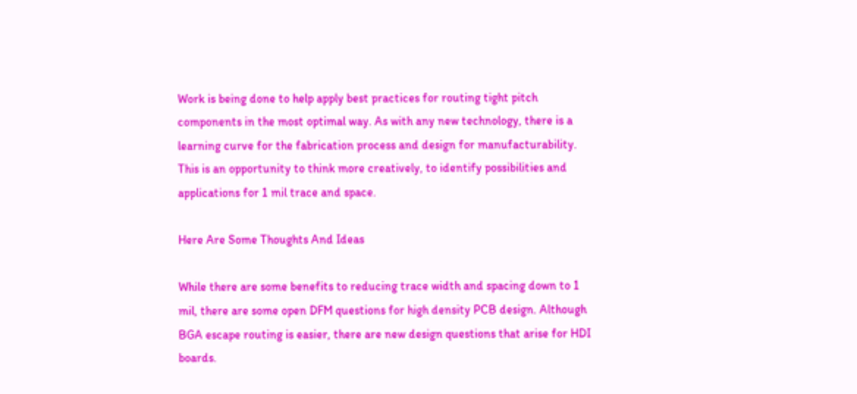Work is being done to help apply best practices for routing tight pitch components in the most optimal way. As with any new technology, there is a learning curve for the fabrication process and design for manufacturability. This is an opportunity to think more creatively, to identify possibilities and applications for 1 mil trace and space.

Here Are Some Thoughts And Ideas

While there are some benefits to reducing trace width and spacing down to 1 mil, there are some open DFM questions for high density PCB design. Although BGA escape routing is easier, there are new design questions that arise for HDI boards.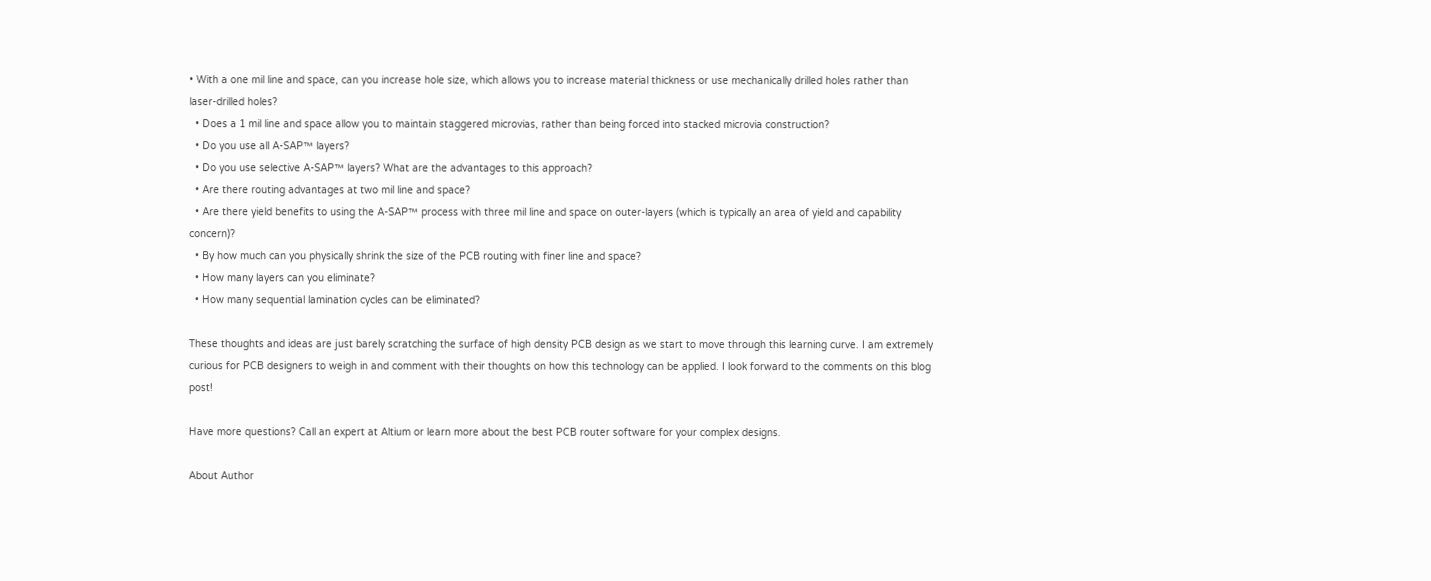• With a one mil line and space, can you increase hole size, which allows you to increase material thickness or use mechanically drilled holes rather than laser-drilled holes?
  • Does a 1 mil line and space allow you to maintain staggered microvias, rather than being forced into stacked microvia construction?
  • Do you use all A-SAP™ layers?
  • Do you use selective A-SAP™ layers? What are the advantages to this approach?
  • Are there routing advantages at two mil line and space?
  • Are there yield benefits to using the A-SAP™ process with three mil line and space on outer-layers (which is typically an area of yield and capability concern)?
  • By how much can you physically shrink the size of the PCB routing with finer line and space?
  • How many layers can you eliminate?
  • How many sequential lamination cycles can be eliminated?

These thoughts and ideas are just barely scratching the surface of high density PCB design as we start to move through this learning curve. I am extremely curious for PCB designers to weigh in and comment with their thoughts on how this technology can be applied. I look forward to the comments on this blog post!

Have more questions? Call an expert at Altium or learn more about the best PCB router software for your complex designs.

About Author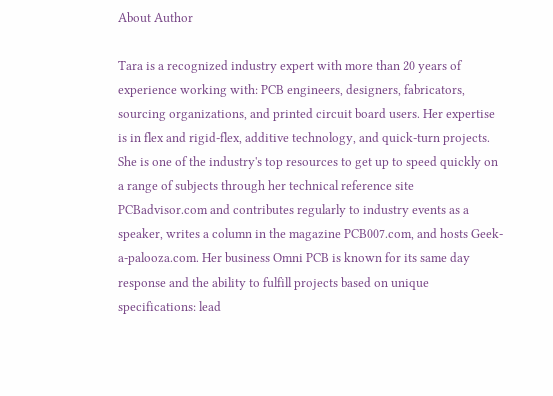About Author

Tara is a recognized industry expert with more than 20 years of experience working with: PCB engineers, designers, fabricators, sourcing organizations, and printed circuit board users. Her expertise is in flex and rigid-flex, additive technology, and quick-turn projects. She is one of the industry's top resources to get up to speed quickly on a range of subjects through her technical reference site PCBadvisor.com and contributes regularly to industry events as a speaker, writes a column in the magazine PCB007.com, and hosts Geek-a-palooza.com. Her business Omni PCB is known for its same day response and the ability to fulfill projects based on unique specifications: lead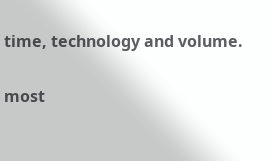time, technology and volume.

most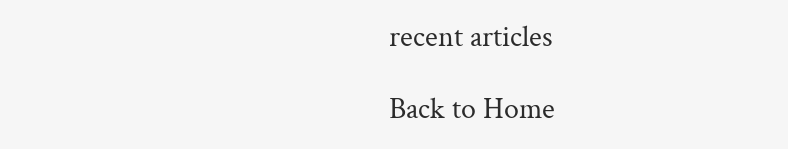recent articles

Back to Home